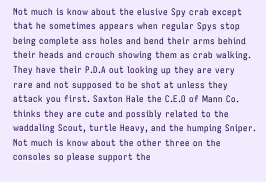Not much is know about the elusive Spy crab except that he sometimes appears when regular Spys stop being complete ass holes and bend their arms behind their heads and crouch showing them as crab walking. They have their P.D.A out looking up they are very rare and not supposed to be shot at unless they attack you first. Saxton Hale the C.E.O of Mann Co. thinks they are cute and possibly related to the waddaling Scout, turtle Heavy, and the humping Sniper. Not much is know about the other three on the consoles so please support the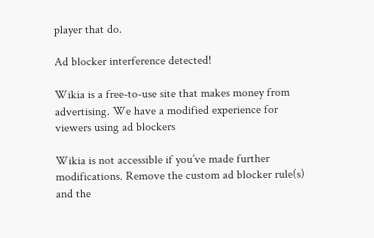player that do.

Ad blocker interference detected!

Wikia is a free-to-use site that makes money from advertising. We have a modified experience for viewers using ad blockers

Wikia is not accessible if you’ve made further modifications. Remove the custom ad blocker rule(s) and the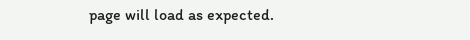page will load as expected.